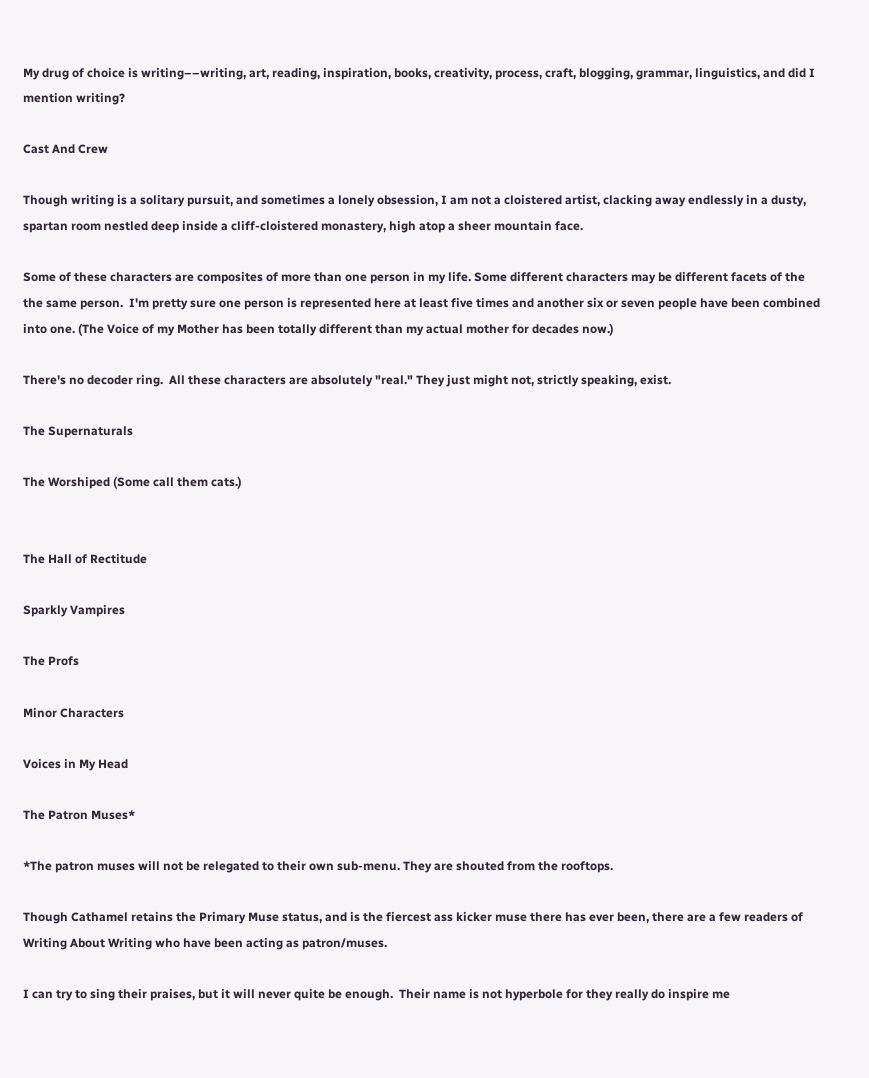My drug of choice is writing––writing, art, reading, inspiration, books, creativity, process, craft, blogging, grammar, linguistics, and did I mention writing?

Cast And Crew

Though writing is a solitary pursuit, and sometimes a lonely obsession, I am not a cloistered artist, clacking away endlessly in a dusty, spartan room nestled deep inside a cliff-cloistered monastery, high atop a sheer mountain face.

Some of these characters are composites of more than one person in my life. Some different characters may be different facets of the the same person.  I'm pretty sure one person is represented here at least five times and another six or seven people have been combined into one. (The Voice of my Mother has been totally different than my actual mother for decades now.)

There's no decoder ring.  All these characters are absolutely "real." They just might not, strictly speaking, exist.

The Supernaturals

The Worshiped (Some call them cats.)


The Hall of Rectitude

Sparkly Vampires

The Profs

Minor Characters

Voices in My Head

The Patron Muses*

*The patron muses will not be relegated to their own sub-menu. They are shouted from the rooftops.

Though Cathamel retains the Primary Muse status, and is the fiercest ass kicker muse there has ever been, there are a few readers of Writing About Writing who have been acting as patron/muses.

I can try to sing their praises, but it will never quite be enough.  Their name is not hyperbole for they really do inspire me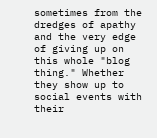sometimes from the dredges of apathy and the very edge of giving up on this whole "blog thing." Whether they show up to social events with their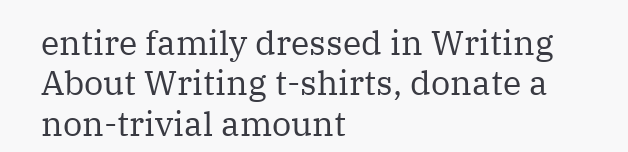entire family dressed in Writing About Writing t-shirts, donate a non-trivial amount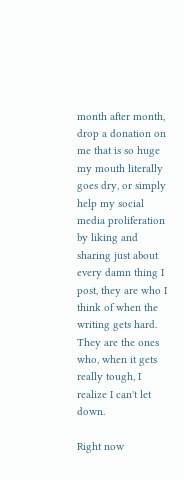month after month, drop a donation on me that is so huge my mouth literally goes dry, or simply help my social media proliferation by liking and sharing just about every damn thing I post, they are who I think of when the writing gets hard. They are the ones who, when it gets really tough, I realize I can't let down.

Right now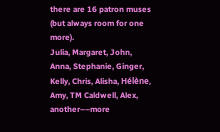there are 16 patron muses (but always room for one more).
Julia, Margaret, John, Anna, Stephanie, Ginger, Kelly, Chris, Alisha, Hélène, Amy, TM Caldwell, Alex, another––more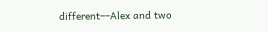different––Alex and two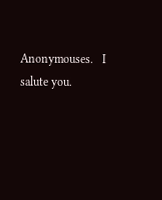Anonymouses.   I salute you.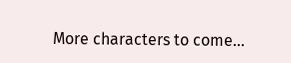More characters to come...